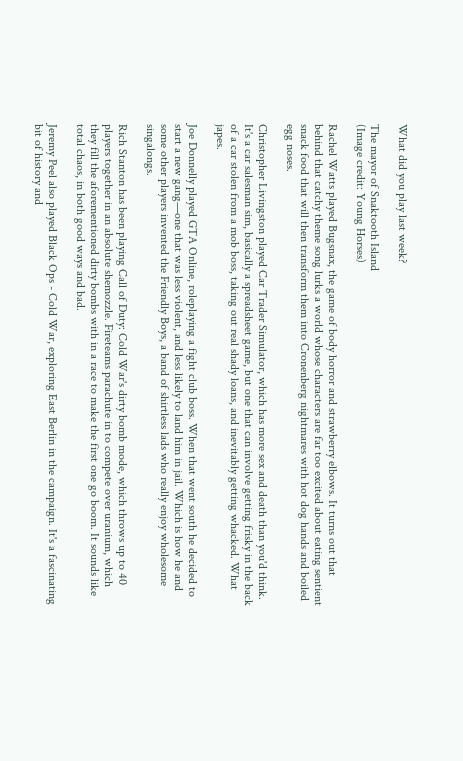What did you play last week?

The mayor of Snaktooth Island
(Image credit: Young Horses)

Rachel Watts played Bugsnax, the game of body horror and strawberry elbows. It turns out that behind that catchy theme song lurks a world whose characters are far too excited about eating sentient snack food that will then transform them into Cronenberg nightmares with hot dog hands and boiled egg noses.

Christopher Livingston played Car Trader Simulator, which has more sex and death than you'd think. It's a car salesman sim, basically a spreadsheet game, but one that can involve getting frisky in the back of a car stolen from a mob boss, taking out real shady loans, and inevitably getting whacked. What japes.

Joe Donnelly played GTA Online, roleplaying a fight club boss. When that went south he decided to start a new gang—one that was less violent, and less likely to land him in jail. Which is how he and some other players invented the Friendly Boys, a band of shirtless lads who really enjoy wholesome singalongs.

Rich Stanton has been playing Call of Duty: Cold War's dirty bomb mode, which throws up to 40 players together in an absolute shemozzle. Fireteams parachute in to compete over uranium, which they fill the aforementioned dirty bombs with in a race to make the first one go boom. It sounds like total chaos, in both good ways and bad.

Jeremy Peel also played Black Ops - Cold War, exploring East Berlin in the campaign. It's a fascinating bit of history and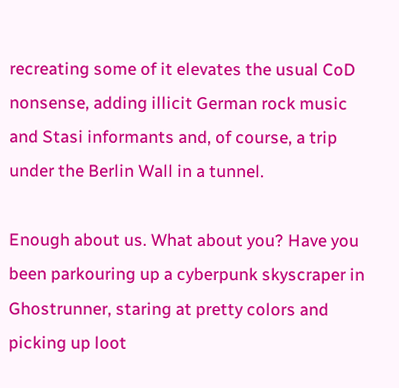recreating some of it elevates the usual CoD nonsense, adding illicit German rock music and Stasi informants and, of course, a trip under the Berlin Wall in a tunnel.

Enough about us. What about you? Have you been parkouring up a cyberpunk skyscraper in Ghostrunner, staring at pretty colors and picking up loot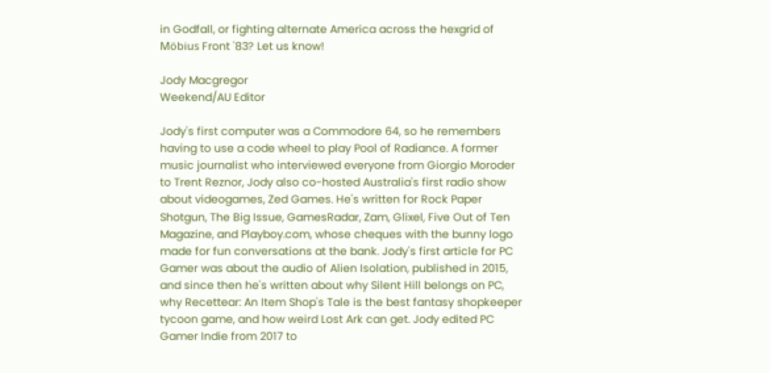in Godfall, or fighting alternate America across the hexgrid of Möbius Front '83? Let us know!

Jody Macgregor
Weekend/AU Editor

Jody's first computer was a Commodore 64, so he remembers having to use a code wheel to play Pool of Radiance. A former music journalist who interviewed everyone from Giorgio Moroder to Trent Reznor, Jody also co-hosted Australia's first radio show about videogames, Zed Games. He's written for Rock Paper Shotgun, The Big Issue, GamesRadar, Zam, Glixel, Five Out of Ten Magazine, and Playboy.com, whose cheques with the bunny logo made for fun conversations at the bank. Jody's first article for PC Gamer was about the audio of Alien Isolation, published in 2015, and since then he's written about why Silent Hill belongs on PC, why Recettear: An Item Shop's Tale is the best fantasy shopkeeper tycoon game, and how weird Lost Ark can get. Jody edited PC Gamer Indie from 2017 to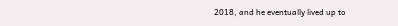2018, and he eventually lived up to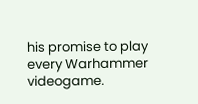his promise to play every Warhammer videogame.